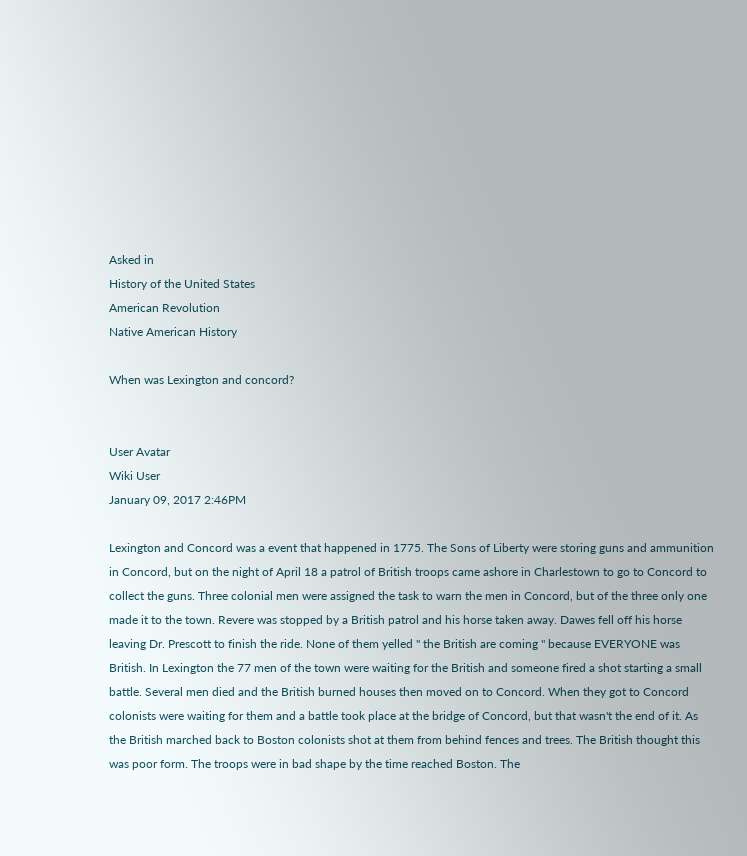Asked in
History of the United States
American Revolution
Native American History

When was Lexington and concord?


User Avatar
Wiki User
January 09, 2017 2:46PM

Lexington and Concord was a event that happened in 1775. The Sons of Liberty were storing guns and ammunition in Concord, but on the night of April 18 a patrol of British troops came ashore in Charlestown to go to Concord to collect the guns. Three colonial men were assigned the task to warn the men in Concord, but of the three only one made it to the town. Revere was stopped by a British patrol and his horse taken away. Dawes fell off his horse leaving Dr. Prescott to finish the ride. None of them yelled " the British are coming " because EVERYONE was British. In Lexington the 77 men of the town were waiting for the British and someone fired a shot starting a small battle. Several men died and the British burned houses then moved on to Concord. When they got to Concord colonists were waiting for them and a battle took place at the bridge of Concord, but that wasn't the end of it. As the British marched back to Boston colonists shot at them from behind fences and trees. The British thought this was poor form. The troops were in bad shape by the time reached Boston. The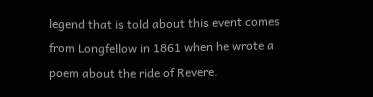legend that is told about this event comes from Longfellow in 1861 when he wrote a poem about the ride of Revere.